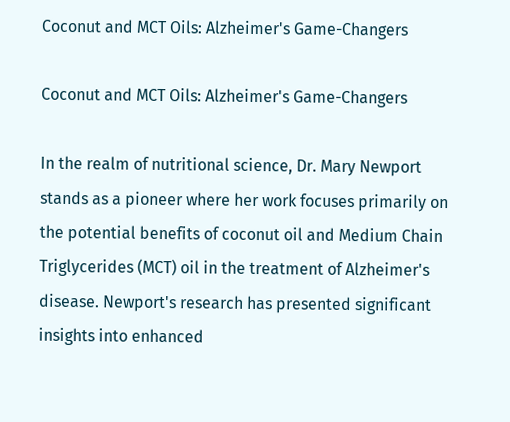Coconut and MCT Oils: Alzheimer's Game-Changers

Coconut and MCT Oils: Alzheimer's Game-Changers

In the realm of nutritional science, Dr. Mary Newport stands as a pioneer where her work focuses primarily on the potential benefits of coconut oil and Medium Chain Triglycerides (MCT) oil in the treatment of Alzheimer's disease. Newport's research has presented significant insights into enhanced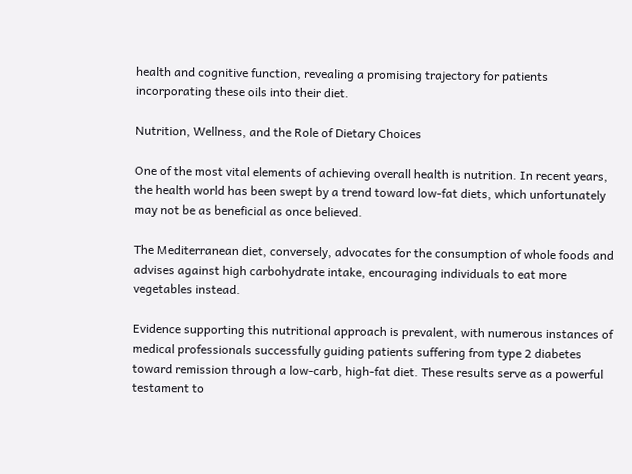health and cognitive function, revealing a promising trajectory for patients incorporating these oils into their diet.

Nutrition, Wellness, and the Role of Dietary Choices

One of the most vital elements of achieving overall health is nutrition. In recent years, the health world has been swept by a trend toward low-fat diets, which unfortunately may not be as beneficial as once believed.

The Mediterranean diet, conversely, advocates for the consumption of whole foods and advises against high carbohydrate intake, encouraging individuals to eat more vegetables instead.

Evidence supporting this nutritional approach is prevalent, with numerous instances of medical professionals successfully guiding patients suffering from type 2 diabetes toward remission through a low-carb, high-fat diet. These results serve as a powerful testament to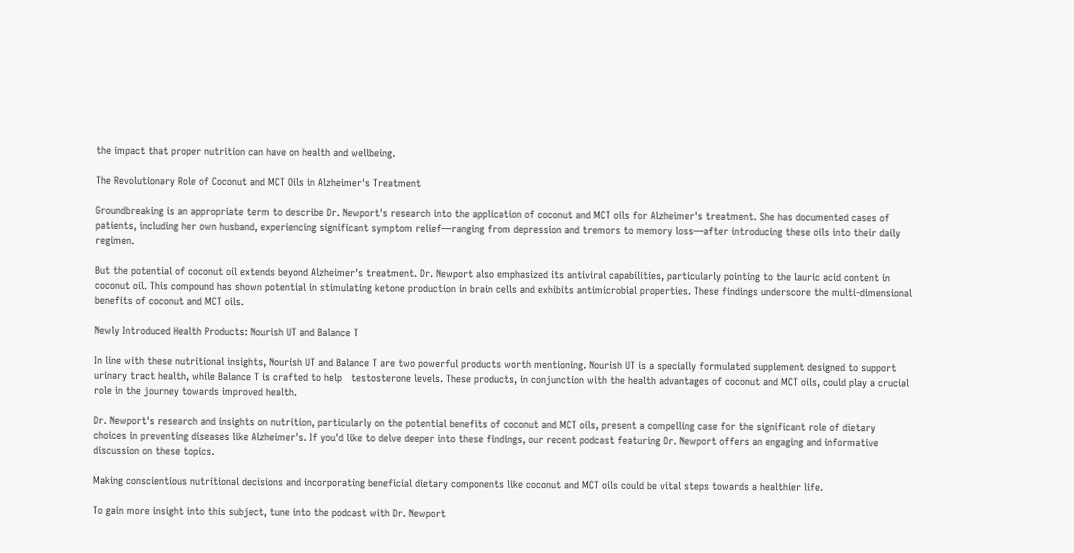the impact that proper nutrition can have on health and wellbeing.

The Revolutionary Role of Coconut and MCT Oils in Alzheimer's Treatment

Groundbreaking is an appropriate term to describe Dr. Newport's research into the application of coconut and MCT oils for Alzheimer's treatment. She has documented cases of patients, including her own husband, experiencing significant symptom relief—ranging from depression and tremors to memory loss—after introducing these oils into their daily regimen.

But the potential of coconut oil extends beyond Alzheimer's treatment. Dr. Newport also emphasized its antiviral capabilities, particularly pointing to the lauric acid content in coconut oil. This compound has shown potential in stimulating ketone production in brain cells and exhibits antimicrobial properties. These findings underscore the multi-dimensional benefits of coconut and MCT oils.

Newly Introduced Health Products: Nourish UT and Balance T

In line with these nutritional insights, Nourish UT and Balance T are two powerful products worth mentioning. Nourish UT is a specially formulated supplement designed to support urinary tract health, while Balance T is crafted to help   testosterone levels. These products, in conjunction with the health advantages of coconut and MCT oils, could play a crucial role in the journey towards improved health.

Dr. Newport's research and insights on nutrition, particularly on the potential benefits of coconut and MCT oils, present a compelling case for the significant role of dietary choices in preventing diseases like Alzheimer's. If you'd like to delve deeper into these findings, our recent podcast featuring Dr. Newport offers an engaging and informative discussion on these topics.

Making conscientious nutritional decisions and incorporating beneficial dietary components like coconut and MCT oils could be vital steps towards a healthier life.

To gain more insight into this subject, tune into the podcast with Dr. Newport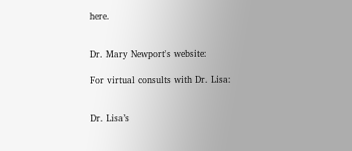here.


Dr. Mary Newport's website:

For virtual consults with Dr. Lisa:


Dr. Lisa’s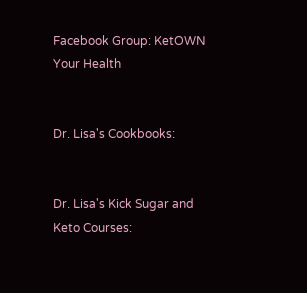Facebook Group: KetOWN Your Health


Dr. Lisa's Cookbooks:


Dr. Lisa's Kick Sugar and Keto Courses: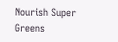Nourish Super Greens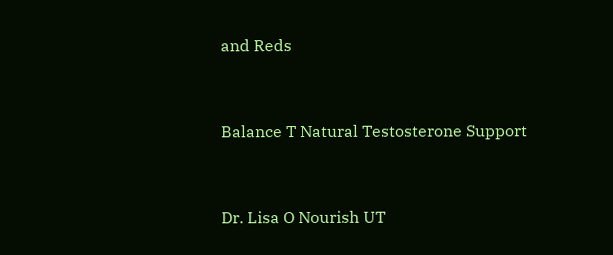and Reds


Balance T Natural Testosterone Support


Dr. Lisa O Nourish UT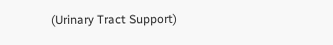(Urinary Tract Support)